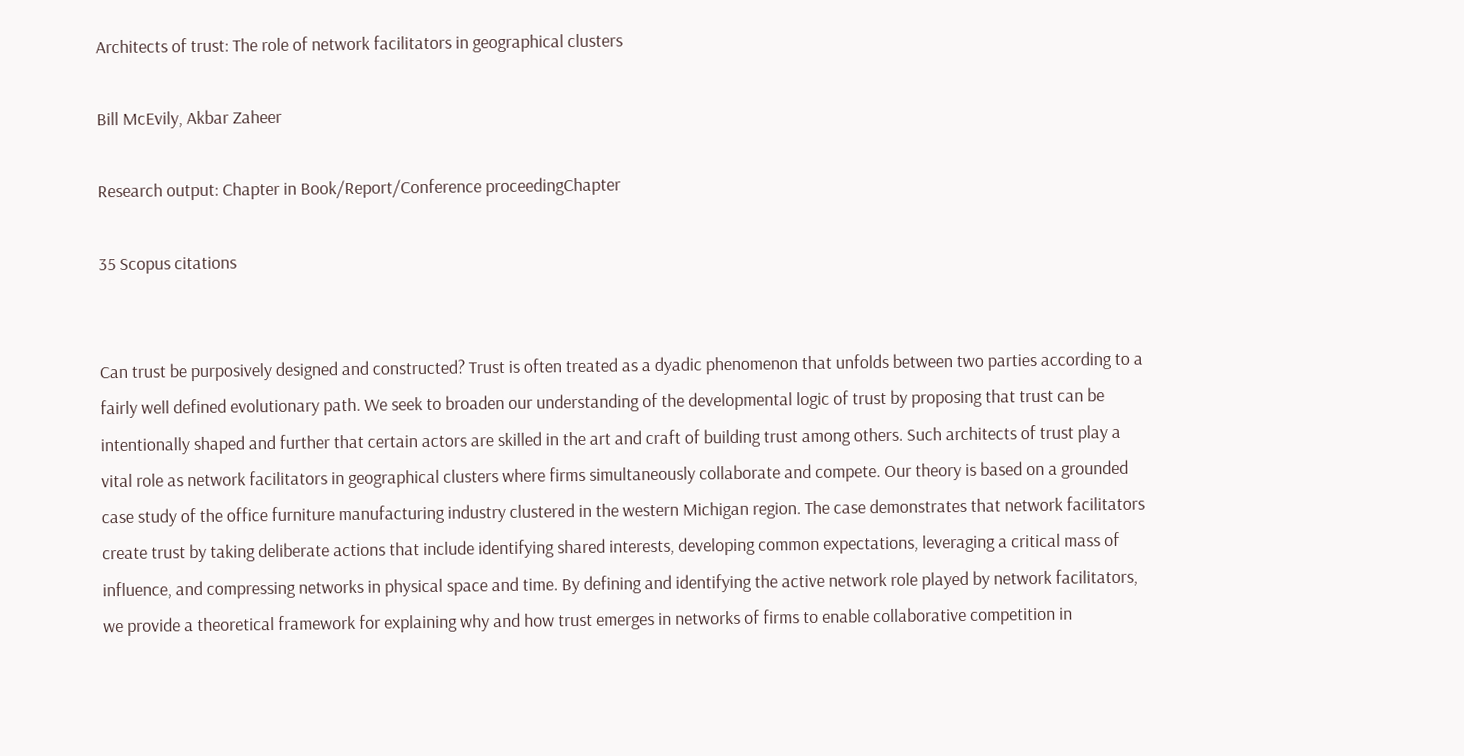Architects of trust: The role of network facilitators in geographical clusters

Bill McEvily, Akbar Zaheer

Research output: Chapter in Book/Report/Conference proceedingChapter

35 Scopus citations


Can trust be purposively designed and constructed? Trust is often treated as a dyadic phenomenon that unfolds between two parties according to a fairly well defined evolutionary path. We seek to broaden our understanding of the developmental logic of trust by proposing that trust can be intentionally shaped and further that certain actors are skilled in the art and craft of building trust among others. Such architects of trust play a vital role as network facilitators in geographical clusters where firms simultaneously collaborate and compete. Our theory is based on a grounded case study of the office furniture manufacturing industry clustered in the western Michigan region. The case demonstrates that network facilitators create trust by taking deliberate actions that include identifying shared interests, developing common expectations, leveraging a critical mass of influence, and compressing networks in physical space and time. By defining and identifying the active network role played by network facilitators, we provide a theoretical framework for explaining why and how trust emerges in networks of firms to enable collaborative competition in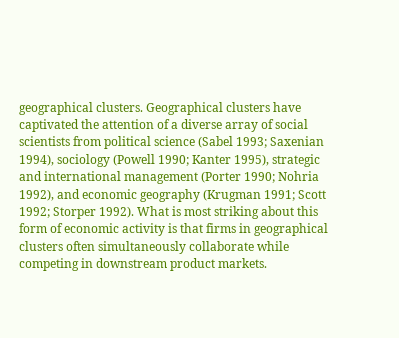geographical clusters. Geographical clusters have captivated the attention of a diverse array of social scientists from political science (Sabel 1993; Saxenian 1994), sociology (Powell 1990; Kanter 1995), strategic and international management (Porter 1990; Nohria 1992), and economic geography (Krugman 1991; Scott 1992; Storper 1992). What is most striking about this form of economic activity is that firms in geographical clusters often simultaneously collaborate while competing in downstream product markets.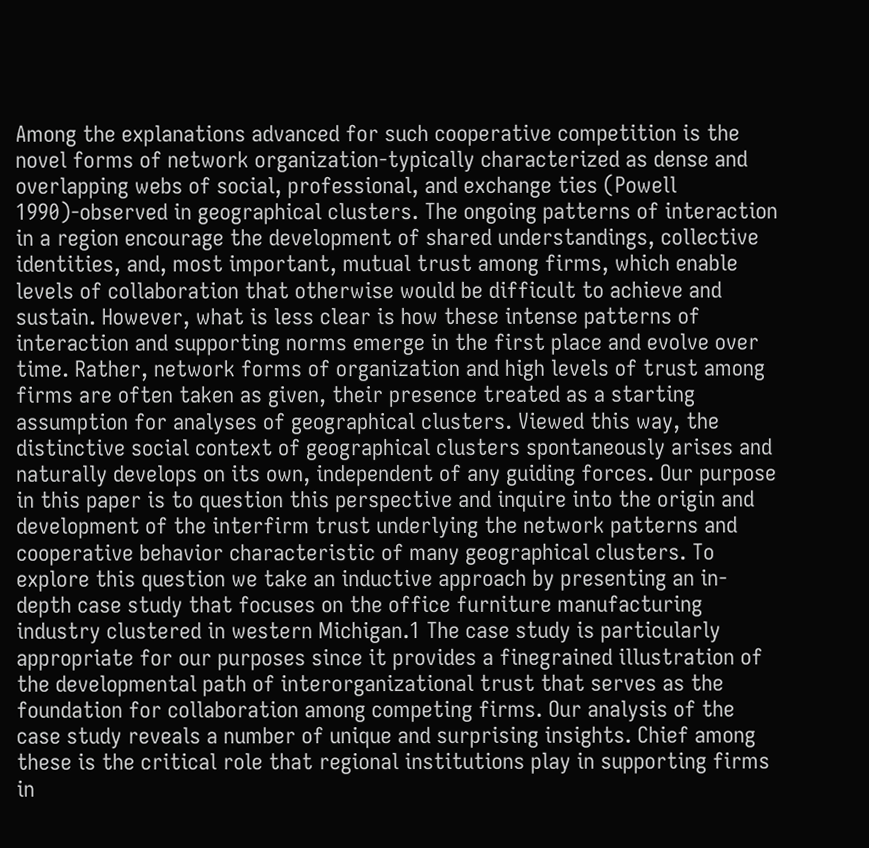Among the explanations advanced for such cooperative competition is the novel forms of network organization-typically characterized as dense and overlapping webs of social, professional, and exchange ties (Powell 1990)-observed in geographical clusters. The ongoing patterns of interaction in a region encourage the development of shared understandings, collective identities, and, most important, mutual trust among firms, which enable levels of collaboration that otherwise would be difficult to achieve and sustain. However, what is less clear is how these intense patterns of interaction and supporting norms emerge in the first place and evolve over time. Rather, network forms of organization and high levels of trust among firms are often taken as given, their presence treated as a starting assumption for analyses of geographical clusters. Viewed this way, the distinctive social context of geographical clusters spontaneously arises and naturally develops on its own, independent of any guiding forces. Our purpose in this paper is to question this perspective and inquire into the origin and development of the interfirm trust underlying the network patterns and cooperative behavior characteristic of many geographical clusters. To explore this question we take an inductive approach by presenting an in-depth case study that focuses on the office furniture manufacturing industry clustered in western Michigan.1 The case study is particularly appropriate for our purposes since it provides a finegrained illustration of the developmental path of interorganizational trust that serves as the foundation for collaboration among competing firms. Our analysis of the case study reveals a number of unique and surprising insights. Chief among these is the critical role that regional institutions play in supporting firms in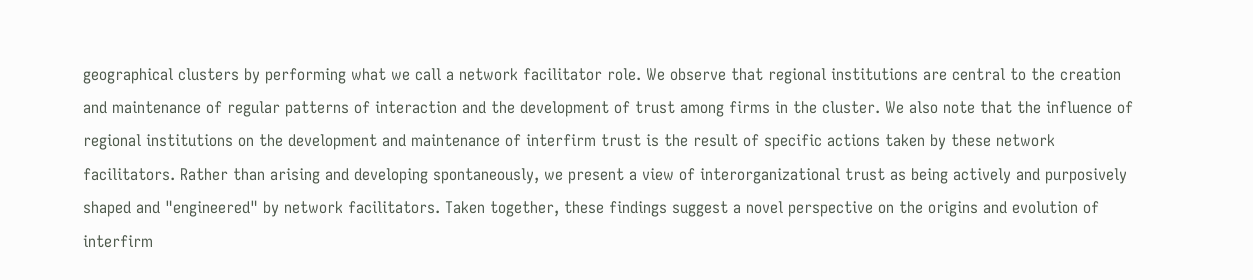geographical clusters by performing what we call a network facilitator role. We observe that regional institutions are central to the creation and maintenance of regular patterns of interaction and the development of trust among firms in the cluster. We also note that the influence of regional institutions on the development and maintenance of interfirm trust is the result of specific actions taken by these network facilitators. Rather than arising and developing spontaneously, we present a view of interorganizational trust as being actively and purposively shaped and "engineered" by network facilitators. Taken together, these findings suggest a novel perspective on the origins and evolution of interfirm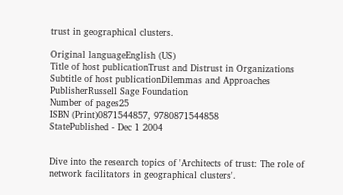trust in geographical clusters.

Original languageEnglish (US)
Title of host publicationTrust and Distrust in Organizations
Subtitle of host publicationDilemmas and Approaches
PublisherRussell Sage Foundation
Number of pages25
ISBN (Print)0871544857, 9780871544858
StatePublished - Dec 1 2004


Dive into the research topics of 'Architects of trust: The role of network facilitators in geographical clusters'.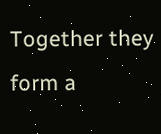Together they form a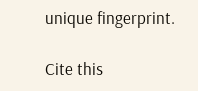unique fingerprint.

Cite this